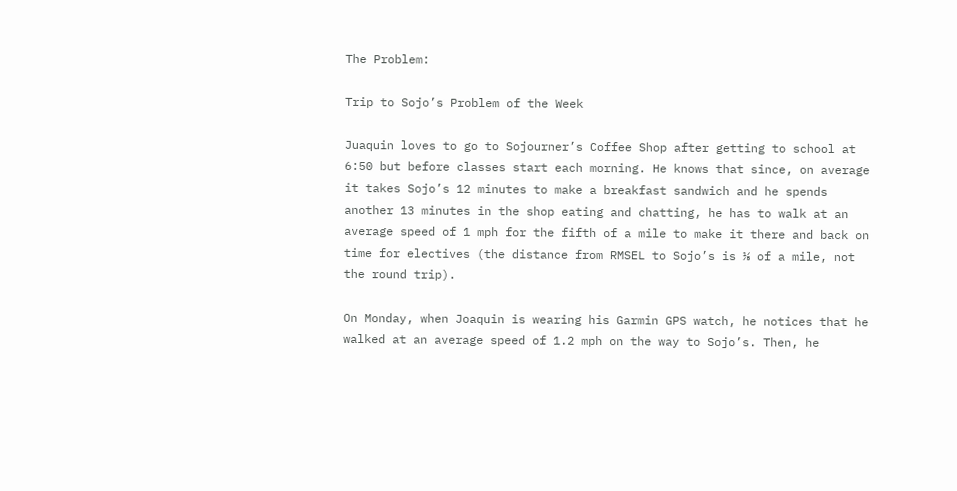The Problem:

Trip to Sojo’s Problem of the Week

Juaquin loves to go to Sojourner’s Coffee Shop after getting to school at 6:50 but before classes start each morning. He knows that since, on average it takes Sojo’s 12 minutes to make a breakfast sandwich and he spends another 13 minutes in the shop eating and chatting, he has to walk at an average speed of 1 mph for the fifth of a mile to make it there and back on time for electives (the distance from RMSEL to Sojo’s is ⅕ of a mile, not the round trip).

On Monday, when Joaquin is wearing his Garmin GPS watch, he notices that he walked at an average speed of 1.2 mph on the way to Sojo’s. Then, he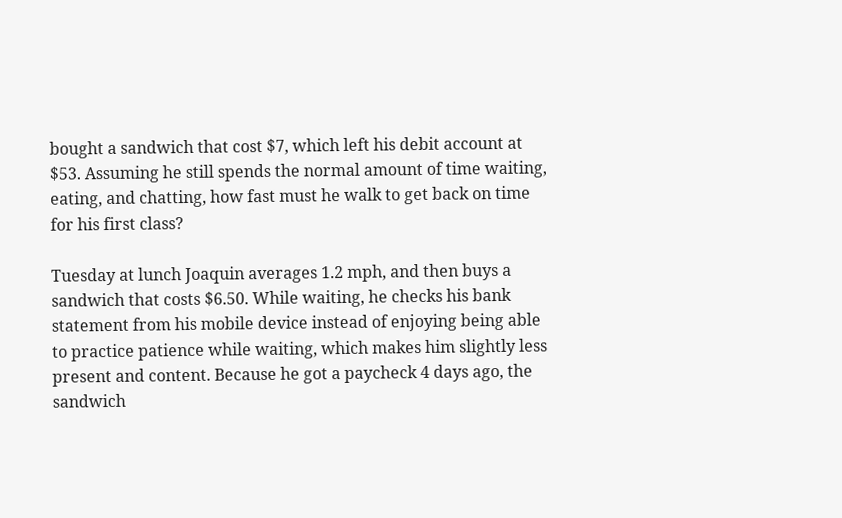bought a sandwich that cost $7, which left his debit account at $53. Assuming he still spends the normal amount of time waiting, eating, and chatting, how fast must he walk to get back on time for his first class?

Tuesday at lunch Joaquin averages 1.2 mph, and then buys a sandwich that costs $6.50. While waiting, he checks his bank statement from his mobile device instead of enjoying being able to practice patience while waiting, which makes him slightly less present and content. Because he got a paycheck 4 days ago, the sandwich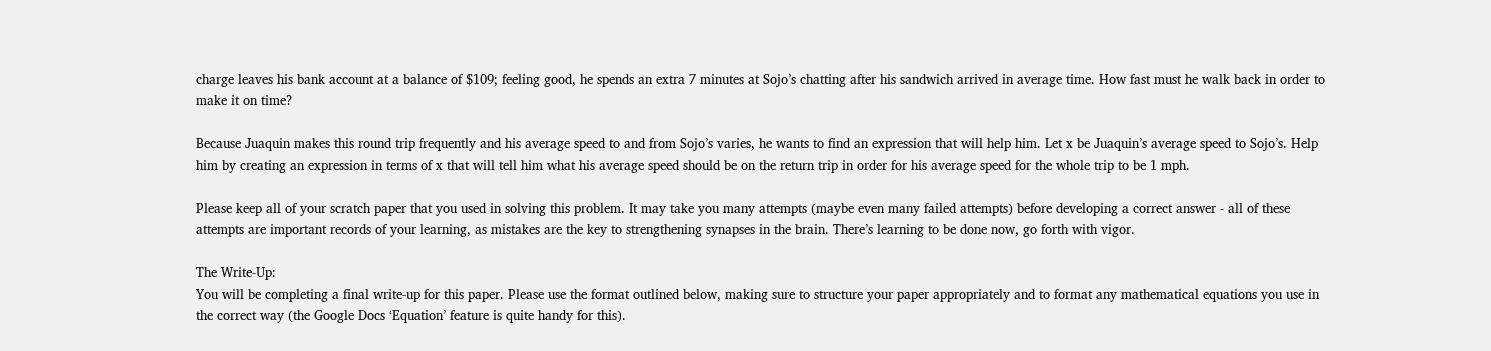charge leaves his bank account at a balance of $109; feeling good, he spends an extra 7 minutes at Sojo’s chatting after his sandwich arrived in average time. How fast must he walk back in order to make it on time?

Because Juaquin makes this round trip frequently and his average speed to and from Sojo’s varies, he wants to find an expression that will help him. Let x be Juaquin’s average speed to Sojo’s. Help him by creating an expression in terms of x that will tell him what his average speed should be on the return trip in order for his average speed for the whole trip to be 1 mph.

Please keep all of your scratch paper that you used in solving this problem. It may take you many attempts (maybe even many failed attempts) before developing a correct answer - all of these attempts are important records of your learning, as mistakes are the key to strengthening synapses in the brain. There’s learning to be done now, go forth with vigor.

The Write-Up:
You will be completing a final write-up for this paper. Please use the format outlined below, making sure to structure your paper appropriately and to format any mathematical equations you use in the correct way (the Google Docs ‘Equation’ feature is quite handy for this).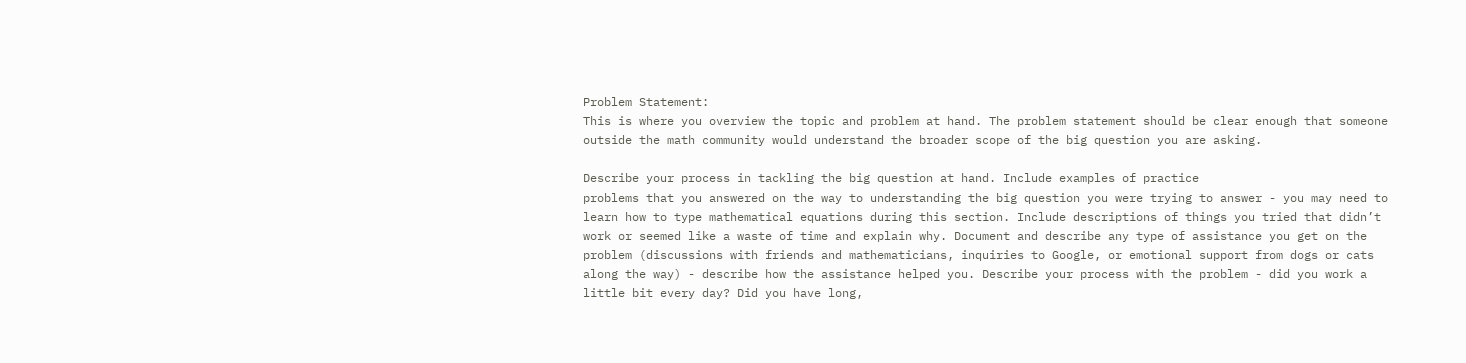Problem Statement:
This is where you overview the topic and problem at hand. The problem statement should be clear enough that someone outside the math community would understand the broader scope of the big question you are asking.

Describe your process in tackling the big question at hand. Include examples of practice
problems that you answered on the way to understanding the big question you were trying to answer - you may need to learn how to type mathematical equations during this section. Include descriptions of things you tried that didn’t work or seemed like a waste of time and explain why. Document and describe any type of assistance you get on the problem (discussions with friends and mathematicians, inquiries to Google, or emotional support from dogs or cats along the way) - describe how the assistance helped you. Describe your process with the problem - did you work a little bit every day? Did you have long,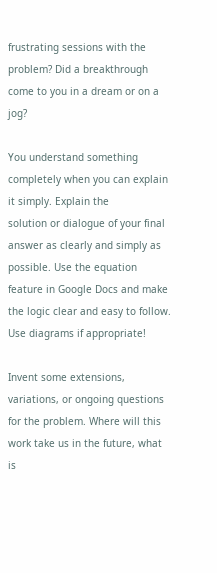frustrating sessions with the problem? Did a breakthrough come to you in a dream or on a jog?

You understand something completely when you can explain it simply. Explain the
solution or dialogue of your final answer as clearly and simply as possible. Use the equation feature in Google Docs and make the logic clear and easy to follow. Use diagrams if appropriate!

Invent some extensions, variations, or ongoing questions for the problem. Where will this
work take us in the future, what is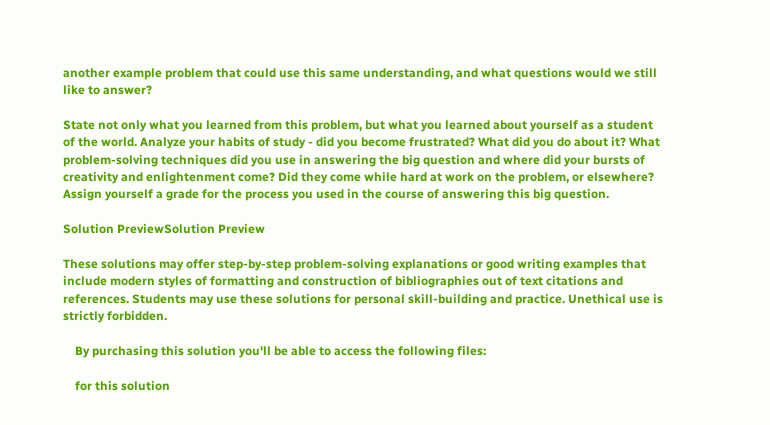another example problem that could use this same understanding, and what questions would we still like to answer?

State not only what you learned from this problem, but what you learned about yourself as a student of the world. Analyze your habits of study - did you become frustrated? What did you do about it? What problem-solving techniques did you use in answering the big question and where did your bursts of creativity and enlightenment come? Did they come while hard at work on the problem, or elsewhere? Assign yourself a grade for the process you used in the course of answering this big question.

Solution PreviewSolution Preview

These solutions may offer step-by-step problem-solving explanations or good writing examples that include modern styles of formatting and construction of bibliographies out of text citations and references. Students may use these solutions for personal skill-building and practice. Unethical use is strictly forbidden.

    By purchasing this solution you'll be able to access the following files:

    for this solution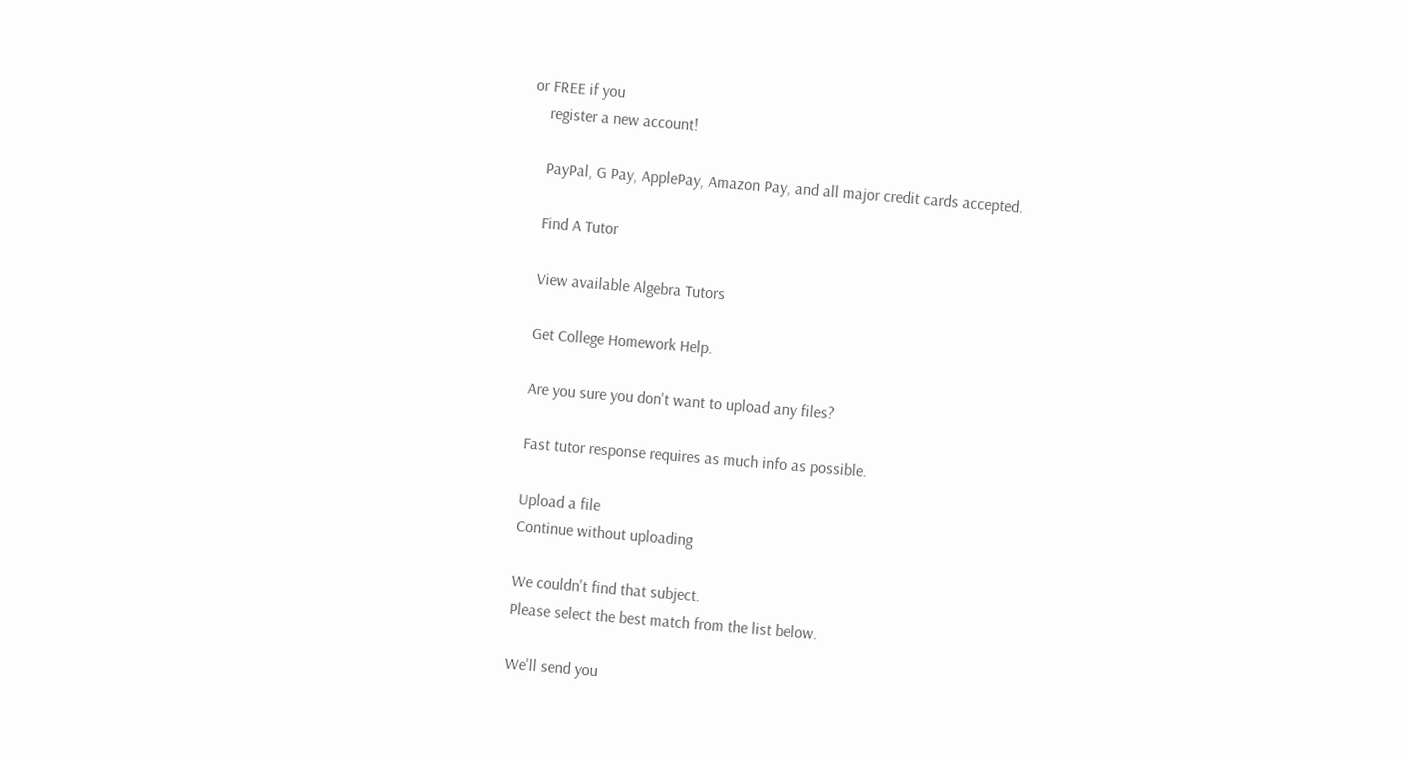or FREE if you
    register a new account!

    PayPal, G Pay, ApplePay, Amazon Pay, and all major credit cards accepted.

    Find A Tutor

    View available Algebra Tutors

    Get College Homework Help.

    Are you sure you don't want to upload any files?

    Fast tutor response requires as much info as possible.

    Upload a file
    Continue without uploading

    We couldn't find that subject.
    Please select the best match from the list below.

    We'll send you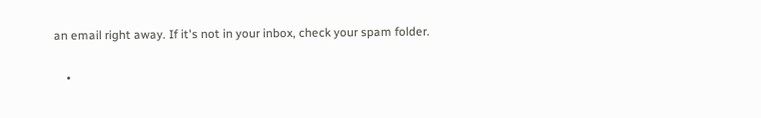an email right away. If it's not in your inbox, check your spam folder.

    •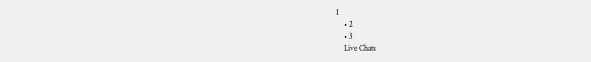1
    • 2
    • 3
    Live Chats